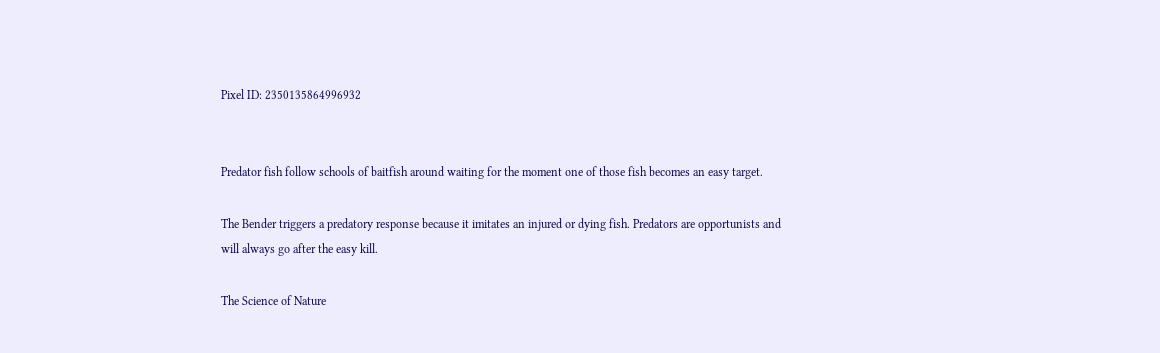Pixel ID: 2350135864996932


Predator fish follow schools of baitfish around waiting for the moment one of those fish becomes an easy target.

The Bender triggers a predatory response because it imitates an injured or dying fish. Predators are opportunists and will always go after the easy kill.

The Science of Nature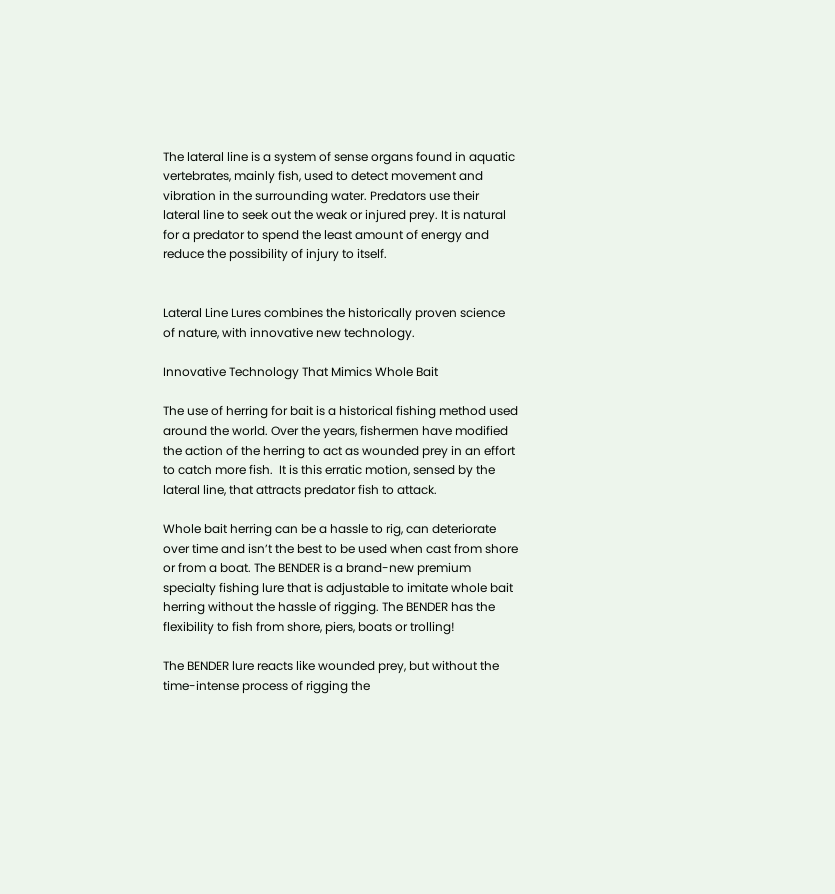The lateral line is a system of sense organs found in aquatic vertebrates, mainly fish, used to detect movement and vibration in the surrounding water. Predators use their lateral line to seek out the weak or injured prey. It is natural for a predator to spend the least amount of energy and reduce the possibility of injury to itself.


Lateral Line Lures combines the historically proven science of nature, with innovative new technology.

Innovative Technology That Mimics Whole Bait

The use of herring for bait is a historical fishing method used around the world. Over the years, fishermen have modified the action of the herring to act as wounded prey in an effort to catch more fish.  It is this erratic motion, sensed by the lateral line, that attracts predator fish to attack.

Whole bait herring can be a hassle to rig, can deteriorate over time and isn’t the best to be used when cast from shore or from a boat. The BENDER is a brand-new premium specialty fishing lure that is adjustable to imitate whole bait herring without the hassle of rigging. The BENDER has the flexibility to fish from shore, piers, boats or trolling!

The BENDER lure reacts like wounded prey, but without the time-intense process of rigging the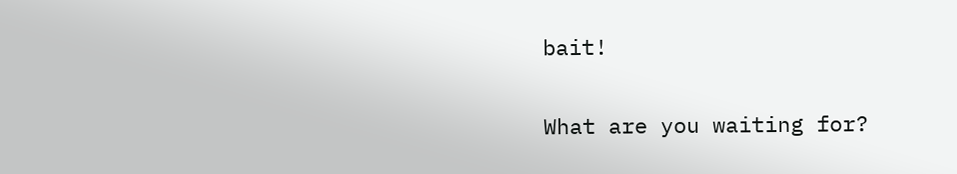bait!

What are you waiting for?